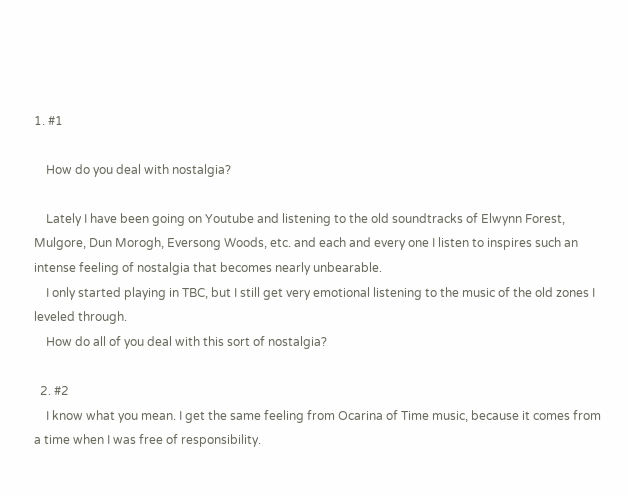1. #1

    How do you deal with nostalgia?

    Lately I have been going on Youtube and listening to the old soundtracks of Elwynn Forest, Mulgore, Dun Morogh, Eversong Woods, etc. and each and every one I listen to inspires such an intense feeling of nostalgia that becomes nearly unbearable.
    I only started playing in TBC, but I still get very emotional listening to the music of the old zones I leveled through.
    How do all of you deal with this sort of nostalgia?

  2. #2
    I know what you mean. I get the same feeling from Ocarina of Time music, because it comes from a time when I was free of responsibility.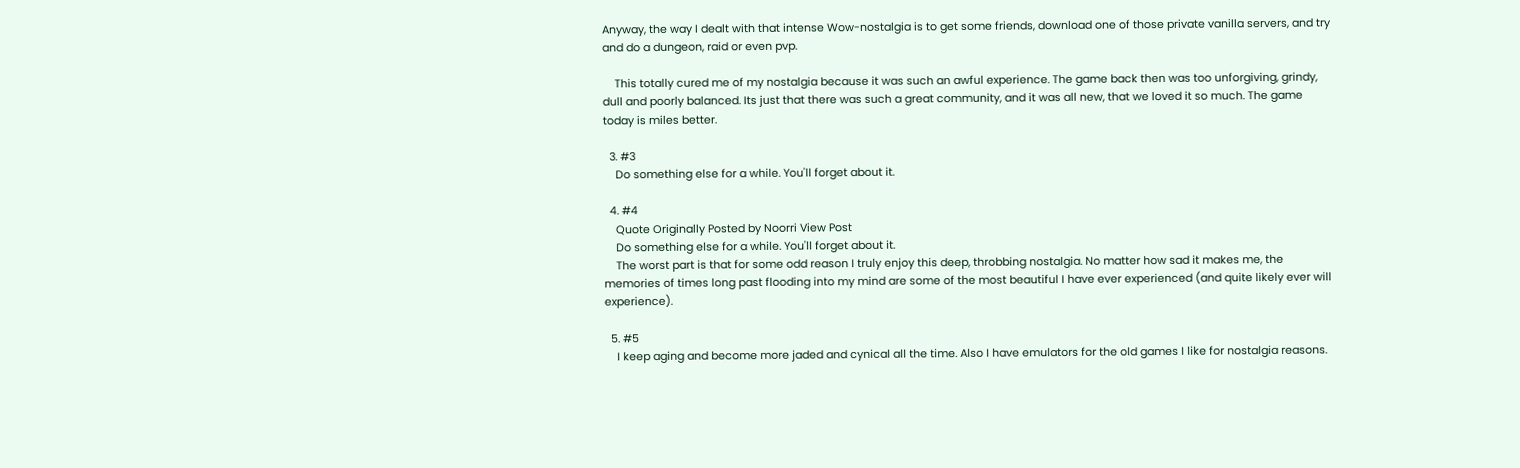Anyway, the way I dealt with that intense Wow-nostalgia is to get some friends, download one of those private vanilla servers, and try and do a dungeon, raid or even pvp.

    This totally cured me of my nostalgia because it was such an awful experience. The game back then was too unforgiving, grindy, dull and poorly balanced. Its just that there was such a great community, and it was all new, that we loved it so much. The game today is miles better.

  3. #3
    Do something else for a while. You'll forget about it.

  4. #4
    Quote Originally Posted by Noorri View Post
    Do something else for a while. You'll forget about it.
    The worst part is that for some odd reason I truly enjoy this deep, throbbing nostalgia. No matter how sad it makes me, the memories of times long past flooding into my mind are some of the most beautiful I have ever experienced (and quite likely ever will experience).

  5. #5
    I keep aging and become more jaded and cynical all the time. Also I have emulators for the old games I like for nostalgia reasons.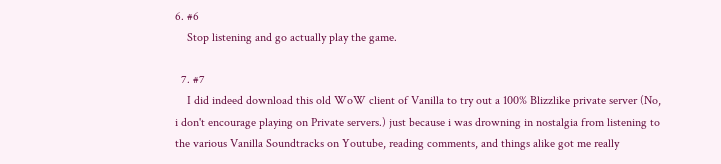6. #6
    Stop listening and go actually play the game.

  7. #7
    I did indeed download this old WoW client of Vanilla to try out a 100% Blizzlike private server (No, i don't encourage playing on Private servers.) just because i was drowning in nostalgia from listening to the various Vanilla Soundtracks on Youtube, reading comments, and things alike got me really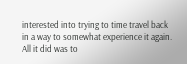interested into trying to time travel back in a way to somewhat experience it again. All it did was to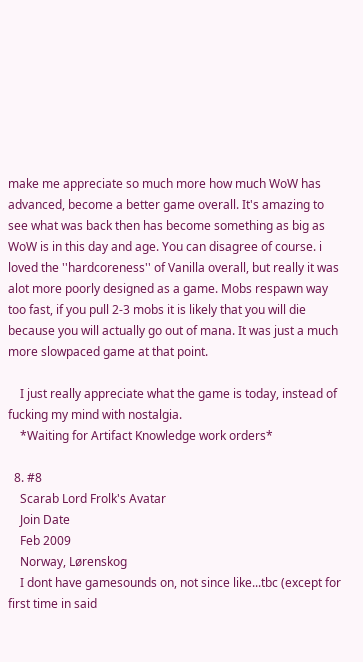make me appreciate so much more how much WoW has advanced, become a better game overall. It's amazing to see what was back then has become something as big as WoW is in this day and age. You can disagree of course. i loved the ''hardcoreness'' of Vanilla overall, but really it was alot more poorly designed as a game. Mobs respawn way too fast, if you pull 2-3 mobs it is likely that you will die because you will actually go out of mana. It was just a much more slowpaced game at that point.

    I just really appreciate what the game is today, instead of fucking my mind with nostalgia.
    *Waiting for Artifact Knowledge work orders*

  8. #8
    Scarab Lord Frolk's Avatar
    Join Date
    Feb 2009
    Norway, Lørenskog
    I dont have gamesounds on, not since like...tbc (except for first time in said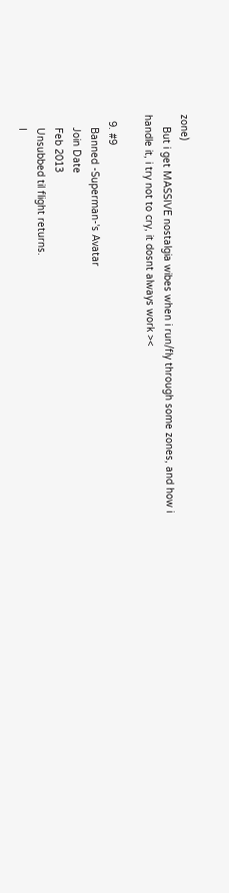zone)
    But i get MASSIVE nostalgia wibes when i run/fly through some zones, and how i handle it, i try not to cry, it dosnt always work ><

  9. #9
    Banned -Superman-'s Avatar
    Join Date
    Feb 2013
    Unsubbed til flight returns.
    I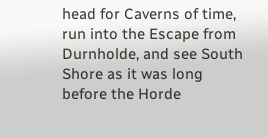head for Caverns of time, run into the Escape from Durnholde, and see South Shore as it was long before the Horde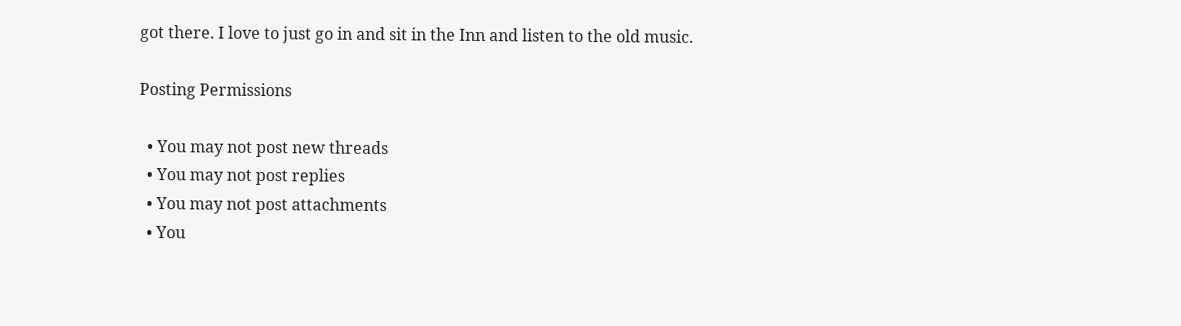got there. I love to just go in and sit in the Inn and listen to the old music.

Posting Permissions

  • You may not post new threads
  • You may not post replies
  • You may not post attachments
  • You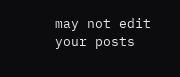may not edit your posts